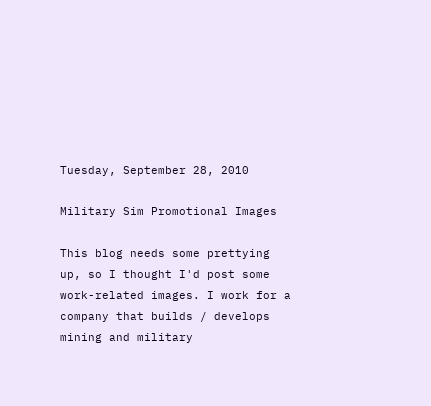Tuesday, September 28, 2010

Military Sim Promotional Images

This blog needs some prettying up, so I thought I'd post some work-related images. I work for a company that builds / develops mining and military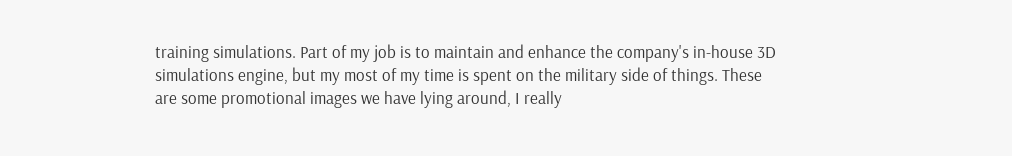training simulations. Part of my job is to maintain and enhance the company's in-house 3D simulations engine, but my most of my time is spent on the military side of things. These are some promotional images we have lying around, I really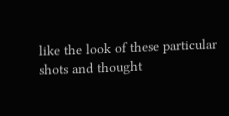like the look of these particular shots and thought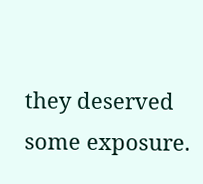they deserved some exposure.